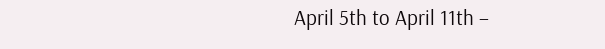April 5th to April 11th –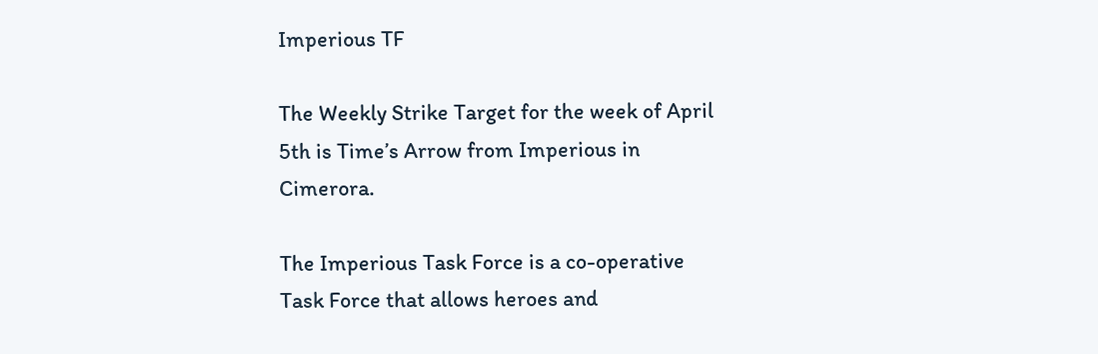Imperious TF

The Weekly Strike Target for the week of April 5th is Time’s Arrow from Imperious in Cimerora.

The Imperious Task Force is a co-operative Task Force that allows heroes and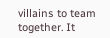villains to team together. It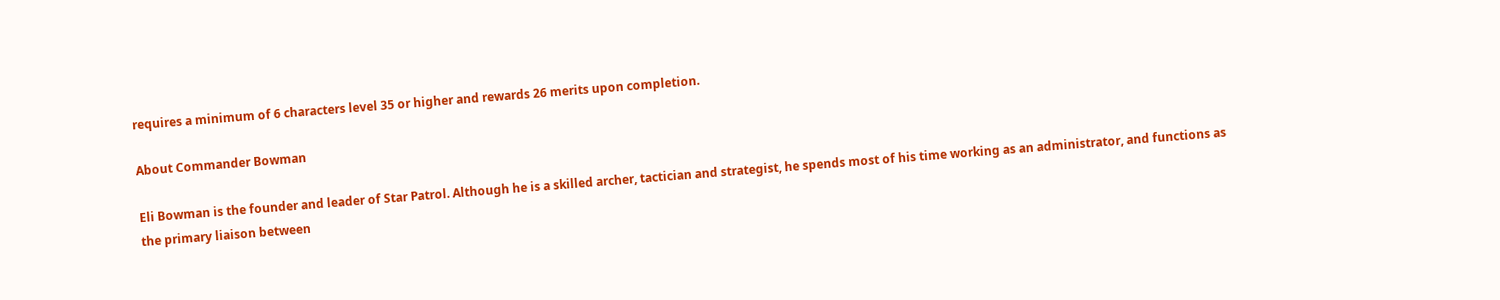requires a minimum of 6 characters level 35 or higher and rewards 26 merits upon completion.

About Commander Bowman

Eli Bowman is the founder and leader of Star Patrol. Although he is a skilled archer, tactician and strategist, he spends most of his time working as an administrator, and functions as the primary liaison between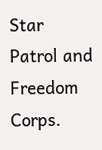Star Patrol and Freedom Corps.